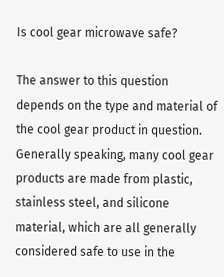Is cool gear microwave safe?

The answer to this question depends on the type and material of the cool gear product in question. Generally speaking, many cool gear products are made from plastic, stainless steel, and silicone material, which are all generally considered safe to use in the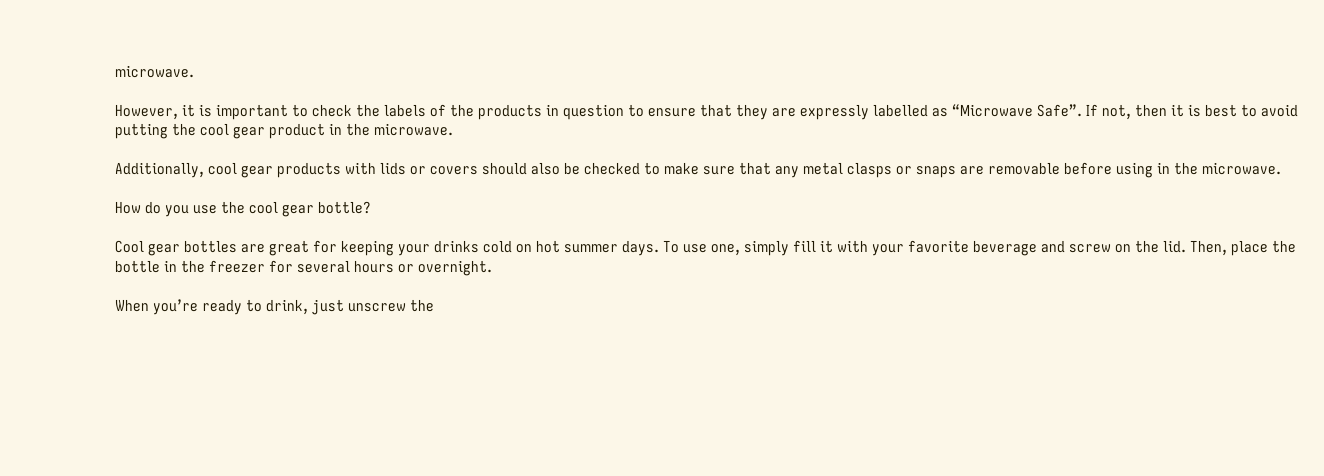microwave.

However, it is important to check the labels of the products in question to ensure that they are expressly labelled as “Microwave Safe”. If not, then it is best to avoid putting the cool gear product in the microwave.

Additionally, cool gear products with lids or covers should also be checked to make sure that any metal clasps or snaps are removable before using in the microwave.

How do you use the cool gear bottle?

Cool gear bottles are great for keeping your drinks cold on hot summer days. To use one, simply fill it with your favorite beverage and screw on the lid. Then, place the bottle in the freezer for several hours or overnight.

When you’re ready to drink, just unscrew the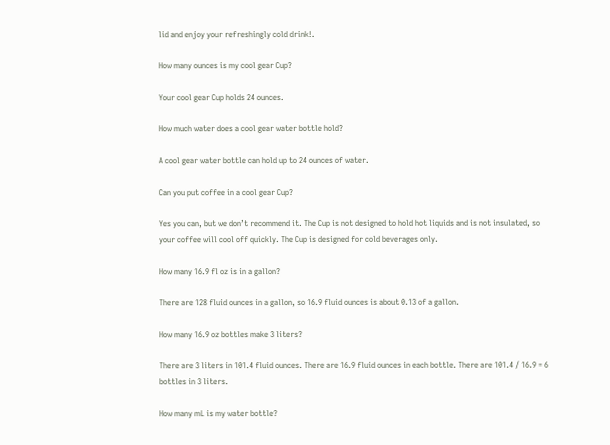lid and enjoy your refreshingly cold drink!.

How many ounces is my cool gear Cup?

Your cool gear Cup holds 24 ounces.

How much water does a cool gear water bottle hold?

A cool gear water bottle can hold up to 24 ounces of water.

Can you put coffee in a cool gear Cup?

Yes you can, but we don’t recommend it. The Cup is not designed to hold hot liquids and is not insulated, so your coffee will cool off quickly. The Cup is designed for cold beverages only.

How many 16.9 fl oz is in a gallon?

There are 128 fluid ounces in a gallon, so 16.9 fluid ounces is about 0.13 of a gallon.

How many 16.9 oz bottles make 3 liters?

There are 3 liters in 101.4 fluid ounces. There are 16.9 fluid ounces in each bottle. There are 101.4 / 16.9 = 6 bottles in 3 liters.

How many mL is my water bottle?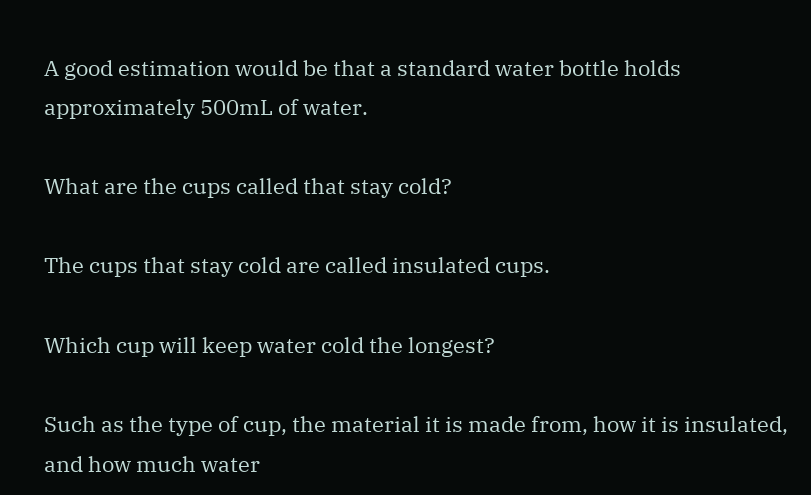A good estimation would be that a standard water bottle holds approximately 500mL of water.

What are the cups called that stay cold?

The cups that stay cold are called insulated cups.

Which cup will keep water cold the longest?

Such as the type of cup, the material it is made from, how it is insulated, and how much water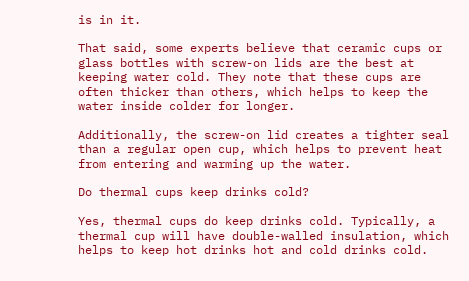is in it.

That said, some experts believe that ceramic cups or glass bottles with screw-on lids are the best at keeping water cold. They note that these cups are often thicker than others, which helps to keep the water inside colder for longer.

Additionally, the screw-on lid creates a tighter seal than a regular open cup, which helps to prevent heat from entering and warming up the water.

Do thermal cups keep drinks cold?

Yes, thermal cups do keep drinks cold. Typically, a thermal cup will have double-walled insulation, which helps to keep hot drinks hot and cold drinks cold.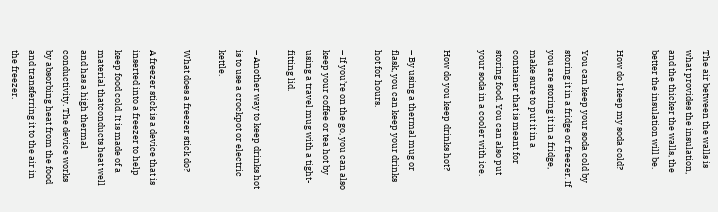The air between the walls is what provides the insulation, and the thicker the walls, the better the insulation will be.

How do I keep my soda cold?

You can keep your soda cold by storing it in a fridge or freezer. If you are storing it in a fridge, make sure to put it in a container that is meant for storing food. You can also put your soda in a cooler with ice.

How do you keep drinks hot?

– By using a thermal mug or flask, you can keep your drinks hot for hours.

– If you’re on the go, you can also keep your coffee or tea hot by using a travel mug with a tight-fitting lid.

– Another way to keep drinks hot is to use a crockpot or electric kettle.

What does a freezer stick do?

A freezer stick is a device that is inserted into a freezer to help keep food cold. It is made of a material thatconducts heat well and has a high thermal conductivity. The device works by absorbing heat from the food and transferring it to the air in the freezer.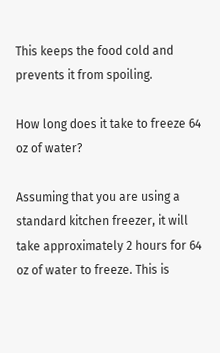This keeps the food cold and prevents it from spoiling.

How long does it take to freeze 64 oz of water?

Assuming that you are using a standard kitchen freezer, it will take approximately 2 hours for 64 oz of water to freeze. This is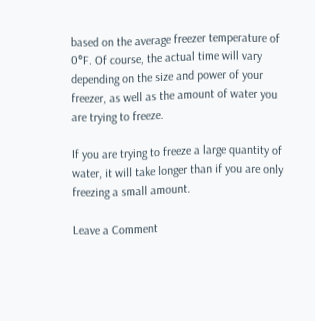based on the average freezer temperature of 0°F. Of course, the actual time will vary depending on the size and power of your freezer, as well as the amount of water you are trying to freeze.

If you are trying to freeze a large quantity of water, it will take longer than if you are only freezing a small amount.

Leave a Comment